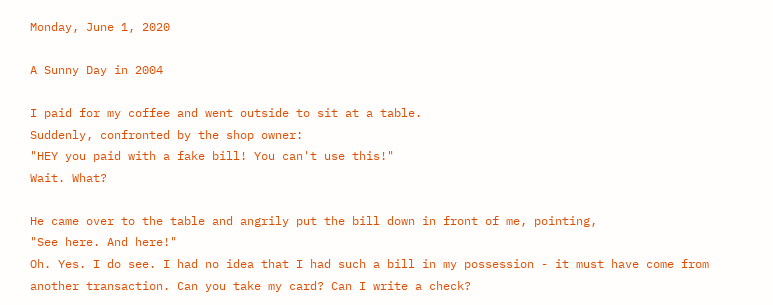Monday, June 1, 2020

A Sunny Day in 2004

I paid for my coffee and went outside to sit at a table.
Suddenly, confronted by the shop owner:
"HEY you paid with a fake bill! You can't use this!"
Wait. What?

He came over to the table and angrily put the bill down in front of me, pointing,
"See here. And here!"
Oh. Yes. I do see. I had no idea that I had such a bill in my possession - it must have come from another transaction. Can you take my card? Can I write a check?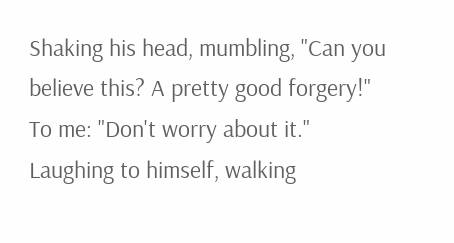Shaking his head, mumbling, "Can you believe this? A pretty good forgery!"
To me: "Don't worry about it."
Laughing to himself, walking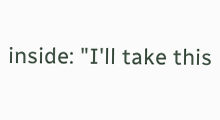inside: "I'll take this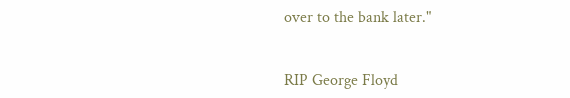over to the bank later."


RIP George Floyd